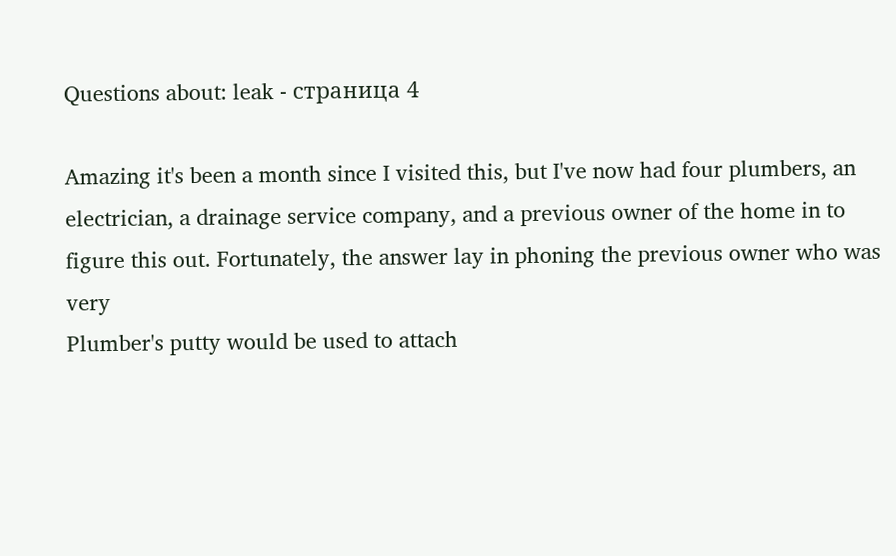Questions about: leak - страница 4

Amazing it's been a month since I visited this, but I've now had four plumbers, an electrician, a drainage service company, and a previous owner of the home in to figure this out. Fortunately, the answer lay in phoning the previous owner who was very
Plumber's putty would be used to attach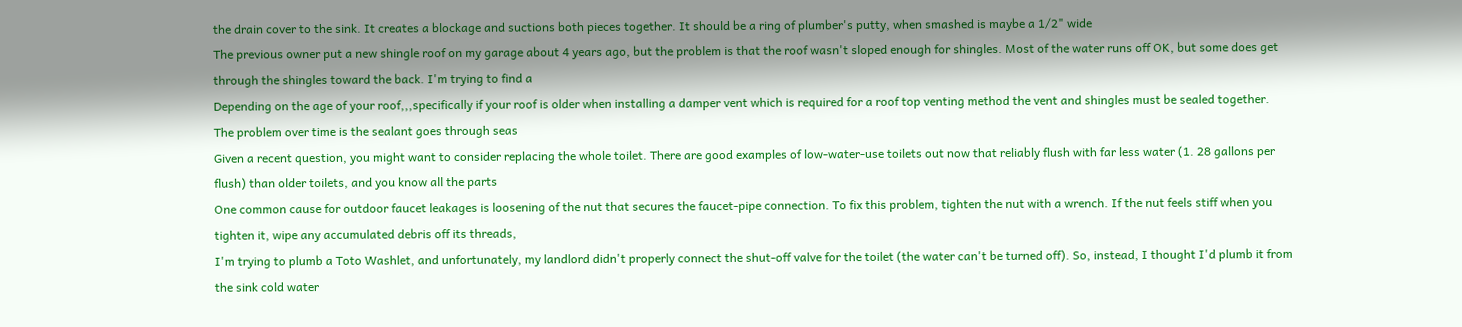the drain cover to the sink. It creates a blockage and suctions both pieces together. It should be a ring of plumber's putty, when smashed is maybe a 1/2" wide
The previous owner put a new shingle roof on my garage about 4 years ago, but the problem is that the roof wasn't sloped enough for shingles. Most of the water runs off OK, but some does get through the shingles toward the back. I'm trying to find a
Depending on the age of your roof,,,specifically if your roof is older when installing a damper vent which is required for a roof top venting method the vent and shingles must be sealed together. The problem over time is the sealant goes through seas
Given a recent question, you might want to consider replacing the whole toilet. There are good examples of low-water-use toilets out now that reliably flush with far less water (1. 28 gallons per flush) than older toilets, and you know all the parts
One common cause for outdoor faucet leakages is loosening of the nut that secures the faucet-pipe connection. To fix this problem, tighten the nut with a wrench. If the nut feels stiff when you tighten it, wipe any accumulated debris off its threads,
I'm trying to plumb a Toto Washlet, and unfortunately, my landlord didn't properly connect the shut-off valve for the toilet (the water can't be turned off). So, instead, I thought I'd plumb it from the sink cold water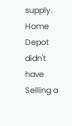supply. Home Depot didn't have
Selling a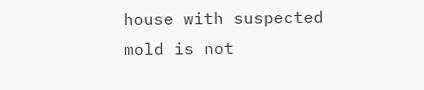house with suspected mold is not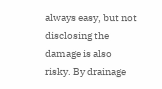always easy, but not disclosing the damage is also risky. By drainage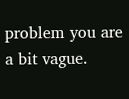problem you are a bit vague.